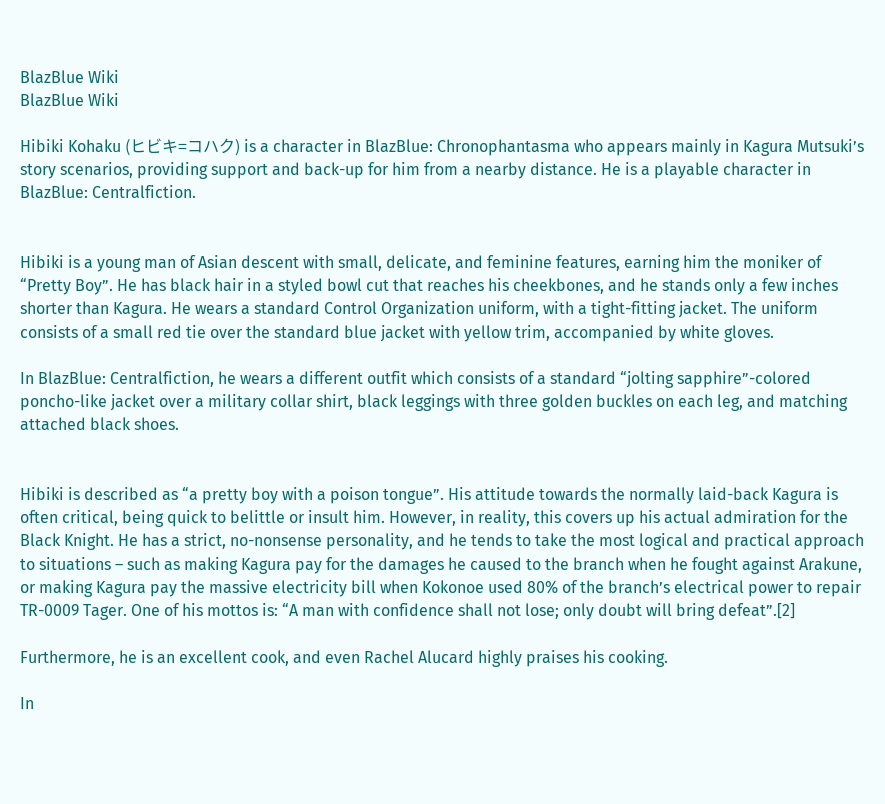BlazBlue Wiki
BlazBlue Wiki

Hibiki Kohaku (ヒビキ=コハク) is a character in BlazBlue: Chronophantasma who appears mainly in Kagura Mutsuki’s story scenarios, providing support and back-up for him from a nearby distance. He is a playable character in BlazBlue: Centralfiction.


Hibiki is a young man of Asian descent with small, delicate, and feminine features, earning him the moniker of “Pretty Boy”. He has black hair in a styled bowl cut that reaches his cheekbones, and he stands only a few inches shorter than Kagura. He wears a standard Control Organization uniform, with a tight-fitting jacket. The uniform consists of a small red tie over the standard blue jacket with yellow trim, accompanied by white gloves.

In BlazBlue: Centralfiction, he wears a different outfit which consists of a standard “jolting sapphire”-colored poncho-like jacket over a military collar shirt, black leggings with three golden buckles on each leg, and matching attached black shoes.


Hibiki is described as “a pretty boy with a poison tongue”. His attitude towards the normally laid-back Kagura is often critical, being quick to belittle or insult him. However, in reality, this covers up his actual admiration for the Black Knight. He has a strict, no-nonsense personality, and he tends to take the most logical and practical approach to situations – such as making Kagura pay for the damages he caused to the branch when he fought against Arakune, or making Kagura pay the massive electricity bill when Kokonoe used 80% of the branch’s electrical power to repair TR-0009 Tager. One of his mottos is: “A man with confidence shall not lose; only doubt will bring defeat”.[2]

Furthermore, he is an excellent cook, and even Rachel Alucard highly praises his cooking.

In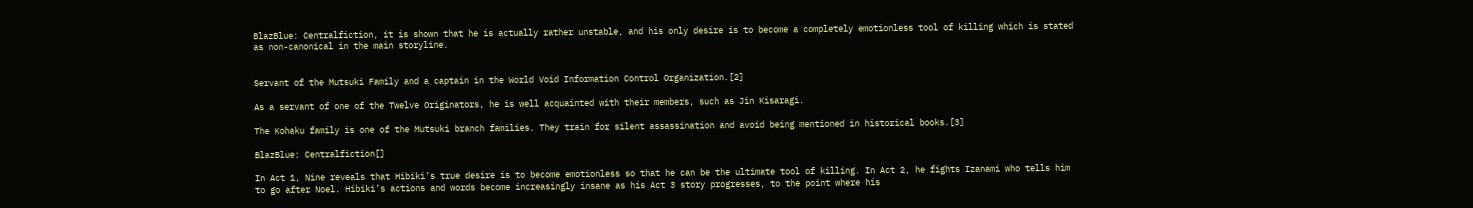BlazBlue: Centralfiction, it is shown that he is actually rather unstable, and his only desire is to become a completely emotionless tool of killing which is stated as non-canonical in the main storyline.


Servant of the Mutsuki Family and a captain in the World Void Information Control Organization.[2]

As a servant of one of the Twelve Originators, he is well acquainted with their members, such as Jin Kisaragi.

The Kohaku family is one of the Mutsuki branch families. They train for silent assassination and avoid being mentioned in historical books.[3]

BlazBlue: Centralfiction[]

In Act 1, Nine reveals that Hibiki’s true desire is to become emotionless so that he can be the ultimate tool of killing. In Act 2, he fights Izanami who tells him to go after Noel. Hibiki’s actions and words become increasingly insane as his Act 3 story progresses, to the point where his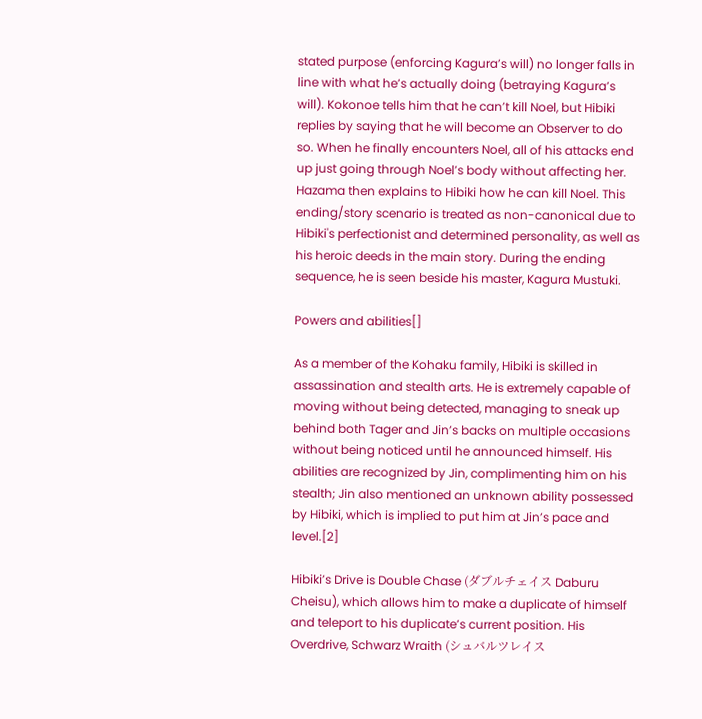stated purpose (enforcing Kagura’s will) no longer falls in line with what he’s actually doing (betraying Kagura’s will). Kokonoe tells him that he can’t kill Noel, but Hibiki replies by saying that he will become an Observer to do so. When he finally encounters Noel, all of his attacks end up just going through Noel’s body without affecting her. Hazama then explains to Hibiki how he can kill Noel. This ending/story scenario is treated as non-canonical due to Hibiki's perfectionist and determined personality, as well as his heroic deeds in the main story. During the ending sequence, he is seen beside his master, Kagura Mustuki.

Powers and abilities[]

As a member of the Kohaku family, Hibiki is skilled in assassination and stealth arts. He is extremely capable of moving without being detected, managing to sneak up behind both Tager and Jin’s backs on multiple occasions without being noticed until he announced himself. His abilities are recognized by Jin, complimenting him on his stealth; Jin also mentioned an unknown ability possessed by Hibiki, which is implied to put him at Jin’s pace and level.[2]

Hibiki’s Drive is Double Chase (ダブルチェイス Daburu Cheisu), which allows him to make a duplicate of himself and teleport to his duplicate’s current position. His Overdrive, Schwarz Wraith (シュバルツレイス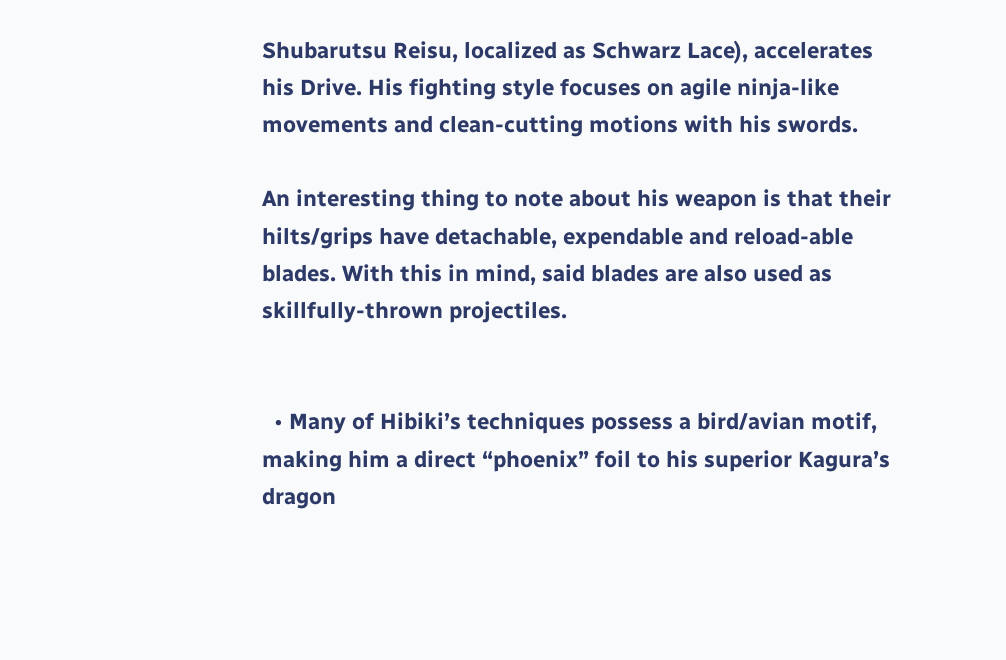Shubarutsu Reisu, localized as Schwarz Lace), accelerates his Drive. His fighting style focuses on agile ninja-like movements and clean-cutting motions with his swords.

An interesting thing to note about his weapon is that their hilts/grips have detachable, expendable and reload-able blades. With this in mind, said blades are also used as skillfully-thrown projectiles.


  • Many of Hibiki’s techniques possess a bird/avian motif, making him a direct “phoenix” foil to his superior Kagura’s dragon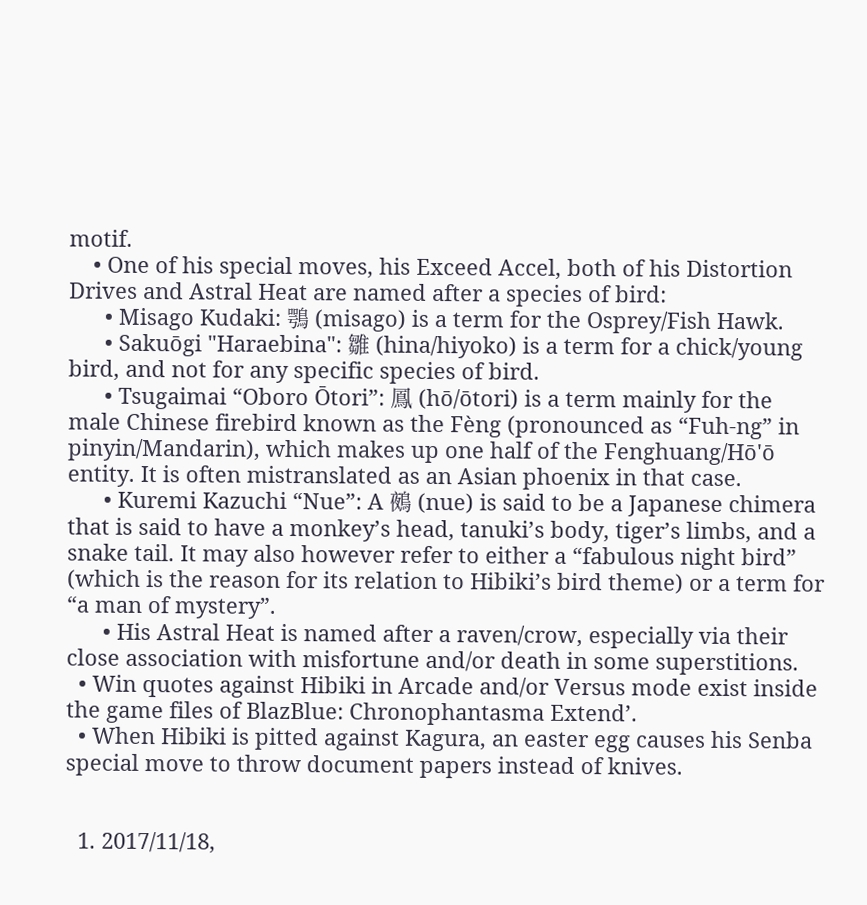motif.
    • One of his special moves, his Exceed Accel, both of his Distortion Drives and Astral Heat are named after a species of bird:
      • Misago Kudaki: 鶚 (misago) is a term for the Osprey/Fish Hawk.
      • Sakuōgi "Haraebina": 雛 (hina/hiyoko) is a term for a chick/young bird, and not for any specific species of bird.
      • Tsugaimai “Oboro Ōtori”: 鳳 (hō/ōtori) is a term mainly for the male Chinese firebird known as the Fèng (pronounced as “Fuh-ng” in pinyin/Mandarin), which makes up one half of the Fenghuang/Hō'ō entity. It is often mistranslated as an Asian phoenix in that case.
      • Kuremi Kazuchi “Nue”: A 鵺 (nue) is said to be a Japanese chimera that is said to have a monkey’s head, tanuki’s body, tiger’s limbs, and a snake tail. It may also however refer to either a “fabulous night bird” (which is the reason for its relation to Hibiki’s bird theme) or a term for “a man of mystery”.
      • His Astral Heat is named after a raven/crow, especially via their close association with misfortune and/or death in some superstitions.
  • Win quotes against Hibiki in Arcade and/or Versus mode exist inside the game files of BlazBlue: Chronophantasma Extend’.
  • When Hibiki is pitted against Kagura, an easter egg causes his Senba special move to throw document papers instead of knives.


  1. 2017/11/18,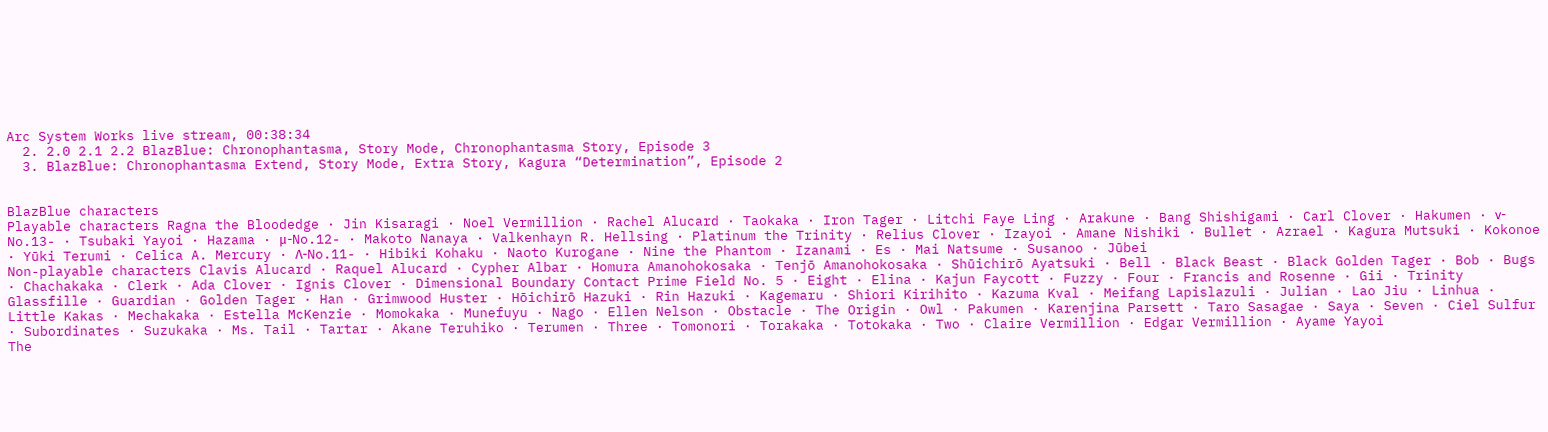Arc System Works live stream, 00:38:34
  2. 2.0 2.1 2.2 BlazBlue: Chronophantasma, Story Mode, Chronophantasma Story, Episode 3
  3. BlazBlue: Chronophantasma Extend, Story Mode, Extra Story, Kagura “Determination”, Episode 2


BlazBlue characters
Playable characters Ragna the Bloodedge · Jin Kisaragi · Noel Vermillion · Rachel Alucard · Taokaka · Iron Tager · Litchi Faye Ling · Arakune · Bang Shishigami · Carl Clover · Hakumen · ν-No.13- · Tsubaki Yayoi · Hazama · μ-No.12- · Makoto Nanaya · Valkenhayn R. Hellsing · Platinum the Trinity · Relius Clover · Izayoi · Amane Nishiki · Bullet · Azrael · Kagura Mutsuki · Kokonoe · Yūki Terumi · Celica A. Mercury · Λ-No.11- · Hibiki Kohaku · Naoto Kurogane · Nine the Phantom · Izanami · Es · Mai Natsume · Susanoo · Jūbei
Non-playable characters Clavis Alucard · Raquel Alucard · Cypher Albar · Homura Amanohokosaka · Tenjō Amanohokosaka · Shūichirō Ayatsuki · Bell · Black Beast · Black Golden Tager · Bob · Bugs · Chachakaka · Clerk · Ada Clover · Ignis Clover · Dimensional Boundary Contact Prime Field No. 5 · Eight · Elina · Kajun Faycott · Fuzzy · Four · Francis and Rosenne · Gii · Trinity Glassfille · Guardian · Golden Tager · Han · Grimwood Huster · Hōichirō Hazuki · Rin Hazuki · Kagemaru · Shiori Kirihito · Kazuma Kval · Meifang Lapislazuli · Julian · Lao Jiu · Linhua · Little Kakas · Mechakaka · Estella McKenzie · Momokaka · Munefuyu · Nago · Ellen Nelson · Obstacle · The Origin · Owl · Pakumen · Karenjina Parsett · Taro Sasagae · Saya · Seven · Ciel Sulfur · Subordinates · Suzukaka · Ms. Tail · Tartar · Akane Teruhiko · Terumen · Three · Tomonori · Torakaka · Totokaka · Two · Claire Vermillion · Edgar Vermillion · Ayame Yayoi
The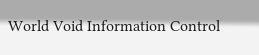World Void Information Control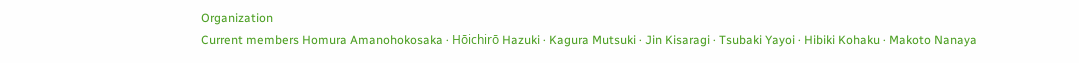Organization
Current members Homura Amanohokosaka · Hōichirō Hazuki · Kagura Mutsuki · Jin Kisaragi · Tsubaki Yayoi · Hibiki Kohaku · Makoto Nanaya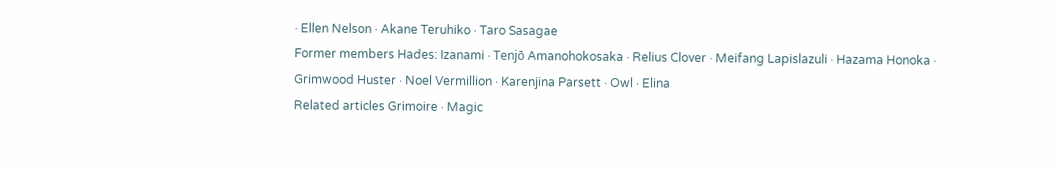· Ellen Nelson · Akane Teruhiko · Taro Sasagae
Former members Hades: Izanami · Tenjō Amanohokosaka · Relius Clover · Meifang Lapislazuli · Hazama Honoka · Grimwood Huster · Noel Vermillion · Karenjina Parsett · Owl · Elina
Related articles Grimoire · Magic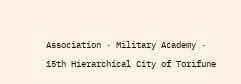Association · Military Academy · 15th Hierarchical City of Torifune